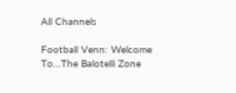All Channels

Football Venn: Welcome To…The Balotelli Zone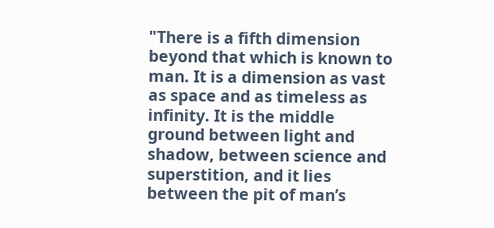"There is a fifth dimension beyond that which is known to man. It is a dimension as vast as space and as timeless as infinity. It is the middle ground between light and shadow, between science and superstition, and it lies between the pit of man’s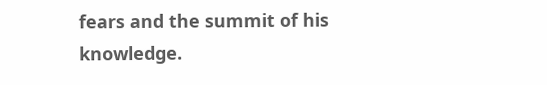fears and the summit of his knowledge.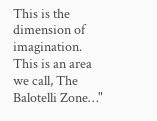This is the dimension of imagination. This is an area we call, The Balotelli Zone…"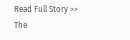Read Full Story >>
The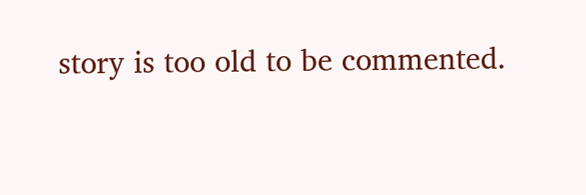story is too old to be commented.